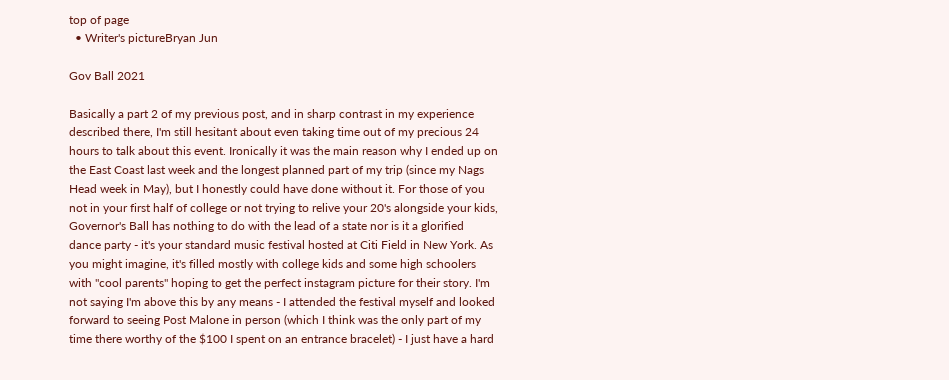top of page
  • Writer's pictureBryan Jun

Gov Ball 2021

Basically a part 2 of my previous post, and in sharp contrast in my experience described there, I'm still hesitant about even taking time out of my precious 24 hours to talk about this event. Ironically it was the main reason why I ended up on the East Coast last week and the longest planned part of my trip (since my Nags Head week in May), but I honestly could have done without it. For those of you not in your first half of college or not trying to relive your 20's alongside your kids, Governor's Ball has nothing to do with the lead of a state nor is it a glorified dance party - it's your standard music festival hosted at Citi Field in New York. As you might imagine, it's filled mostly with college kids and some high schoolers with "cool parents" hoping to get the perfect instagram picture for their story. I'm not saying I'm above this by any means - I attended the festival myself and looked forward to seeing Post Malone in person (which I think was the only part of my time there worthy of the $100 I spent on an entrance bracelet) - I just have a hard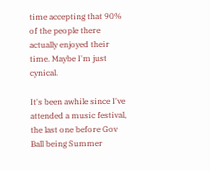time accepting that 90% of the people there actually enjoyed their time. Maybe I'm just cynical.

It's been awhile since I've attended a music festival, the last one before Gov Ball being Summer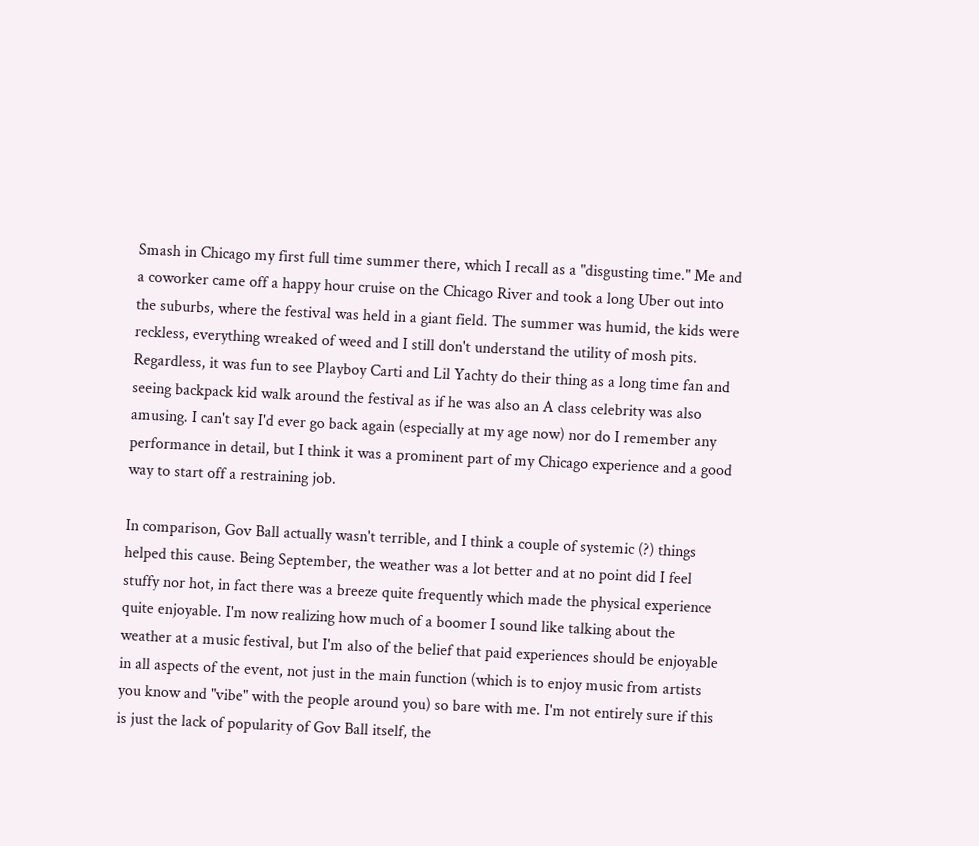Smash in Chicago my first full time summer there, which I recall as a "disgusting time." Me and a coworker came off a happy hour cruise on the Chicago River and took a long Uber out into the suburbs, where the festival was held in a giant field. The summer was humid, the kids were reckless, everything wreaked of weed and I still don't understand the utility of mosh pits. Regardless, it was fun to see Playboy Carti and Lil Yachty do their thing as a long time fan and seeing backpack kid walk around the festival as if he was also an A class celebrity was also amusing. I can't say I'd ever go back again (especially at my age now) nor do I remember any performance in detail, but I think it was a prominent part of my Chicago experience and a good way to start off a restraining job.

In comparison, Gov Ball actually wasn't terrible, and I think a couple of systemic (?) things helped this cause. Being September, the weather was a lot better and at no point did I feel stuffy nor hot, in fact there was a breeze quite frequently which made the physical experience quite enjoyable. I'm now realizing how much of a boomer I sound like talking about the weather at a music festival, but I'm also of the belief that paid experiences should be enjoyable in all aspects of the event, not just in the main function (which is to enjoy music from artists you know and "vibe" with the people around you) so bare with me. I'm not entirely sure if this is just the lack of popularity of Gov Ball itself, the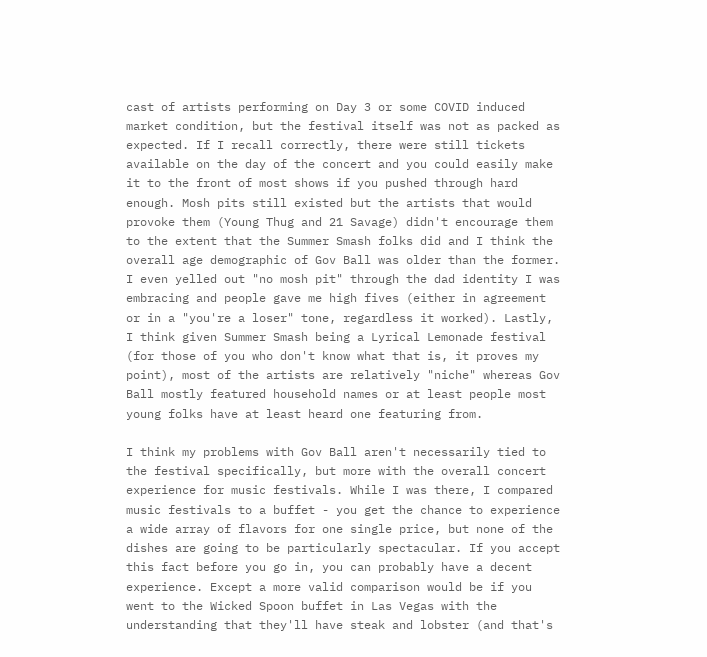cast of artists performing on Day 3 or some COVID induced market condition, but the festival itself was not as packed as expected. If I recall correctly, there were still tickets available on the day of the concert and you could easily make it to the front of most shows if you pushed through hard enough. Mosh pits still existed but the artists that would provoke them (Young Thug and 21 Savage) didn't encourage them to the extent that the Summer Smash folks did and I think the overall age demographic of Gov Ball was older than the former. I even yelled out "no mosh pit" through the dad identity I was embracing and people gave me high fives (either in agreement or in a "you're a loser" tone, regardless it worked). Lastly, I think given Summer Smash being a Lyrical Lemonade festival (for those of you who don't know what that is, it proves my point), most of the artists are relatively "niche" whereas Gov Ball mostly featured household names or at least people most young folks have at least heard one featuring from.

I think my problems with Gov Ball aren't necessarily tied to the festival specifically, but more with the overall concert experience for music festivals. While I was there, I compared music festivals to a buffet - you get the chance to experience a wide array of flavors for one single price, but none of the dishes are going to be particularly spectacular. If you accept this fact before you go in, you can probably have a decent experience. Except a more valid comparison would be if you went to the Wicked Spoon buffet in Las Vegas with the understanding that they'll have steak and lobster (and that's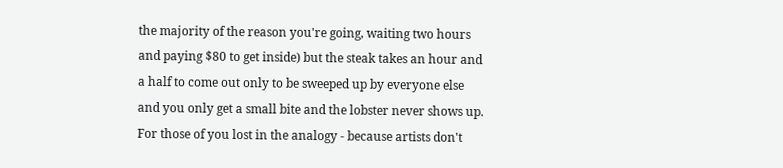the majority of the reason you're going, waiting two hours and paying $80 to get inside) but the steak takes an hour and a half to come out only to be sweeped up by everyone else and you only get a small bite and the lobster never shows up. For those of you lost in the analogy - because artists don't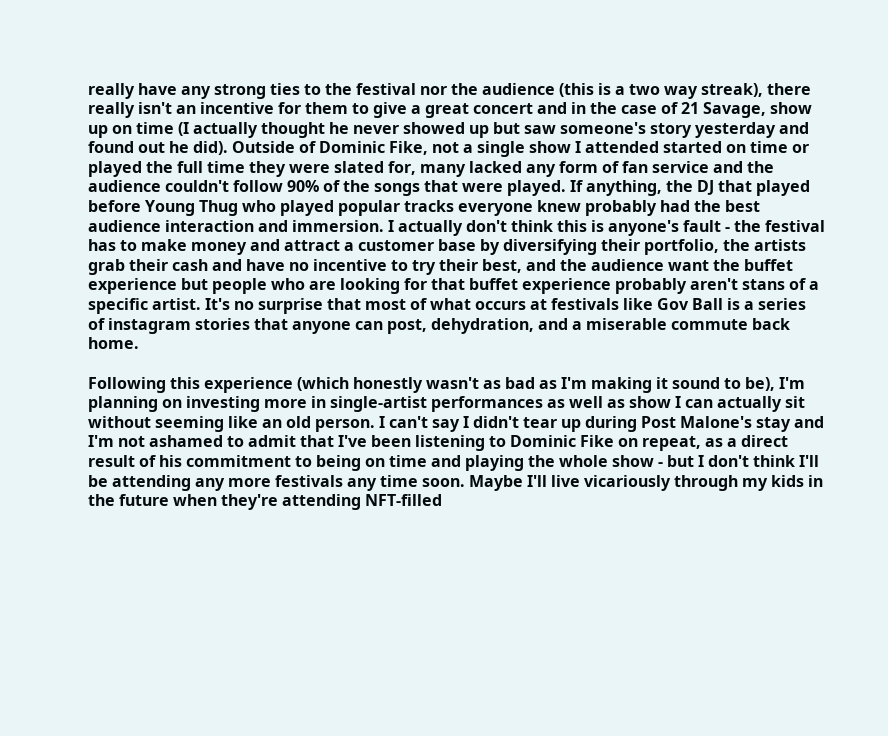really have any strong ties to the festival nor the audience (this is a two way streak), there really isn't an incentive for them to give a great concert and in the case of 21 Savage, show up on time (I actually thought he never showed up but saw someone's story yesterday and found out he did). Outside of Dominic Fike, not a single show I attended started on time or played the full time they were slated for, many lacked any form of fan service and the audience couldn't follow 90% of the songs that were played. If anything, the DJ that played before Young Thug who played popular tracks everyone knew probably had the best audience interaction and immersion. I actually don't think this is anyone's fault - the festival has to make money and attract a customer base by diversifying their portfolio, the artists grab their cash and have no incentive to try their best, and the audience want the buffet experience but people who are looking for that buffet experience probably aren't stans of a specific artist. It's no surprise that most of what occurs at festivals like Gov Ball is a series of instagram stories that anyone can post, dehydration, and a miserable commute back home.

Following this experience (which honestly wasn't as bad as I'm making it sound to be), I'm planning on investing more in single-artist performances as well as show I can actually sit without seeming like an old person. I can't say I didn't tear up during Post Malone's stay and I'm not ashamed to admit that I've been listening to Dominic Fike on repeat, as a direct result of his commitment to being on time and playing the whole show - but I don't think I'll be attending any more festivals any time soon. Maybe I'll live vicariously through my kids in the future when they're attending NFT-filled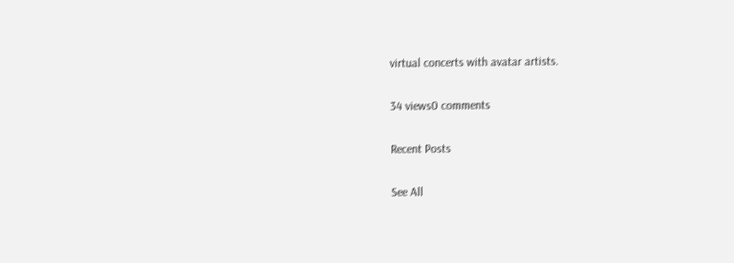virtual concerts with avatar artists.

34 views0 comments

Recent Posts

See All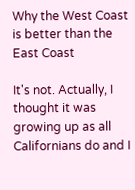Why the West Coast is better than the East Coast

It's not. Actually, I thought it was growing up as all Californians do and I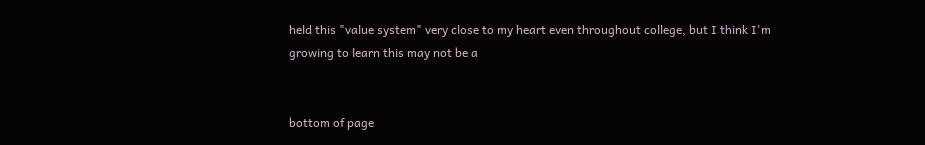held this "value system" very close to my heart even throughout college, but I think I'm growing to learn this may not be a


bottom of page